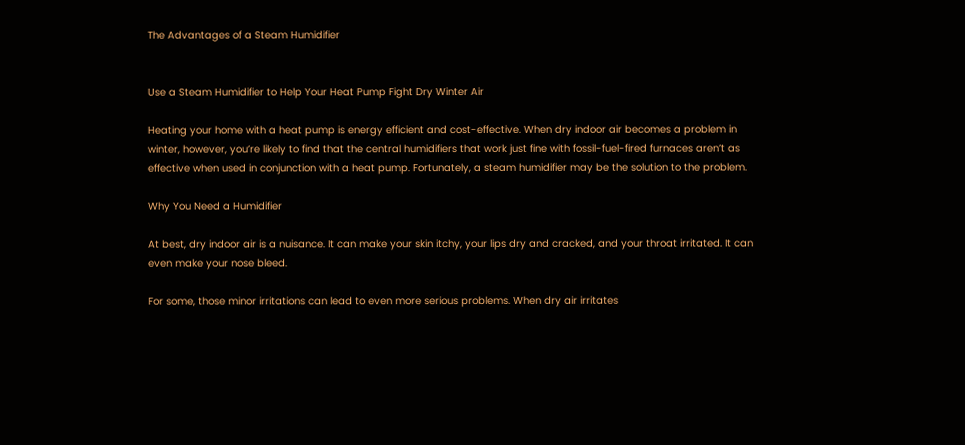The Advantages of a Steam Humidifier


Use a Steam Humidifier to Help Your Heat Pump Fight Dry Winter Air

Heating your home with a heat pump is energy efficient and cost-effective. When dry indoor air becomes a problem in winter, however, you’re likely to find that the central humidifiers that work just fine with fossil-fuel-fired furnaces aren’t as effective when used in conjunction with a heat pump. Fortunately, a steam humidifier may be the solution to the problem.

Why You Need a Humidifier

At best, dry indoor air is a nuisance. It can make your skin itchy, your lips dry and cracked, and your throat irritated. It can even make your nose bleed.

For some, those minor irritations can lead to even more serious problems. When dry air irritates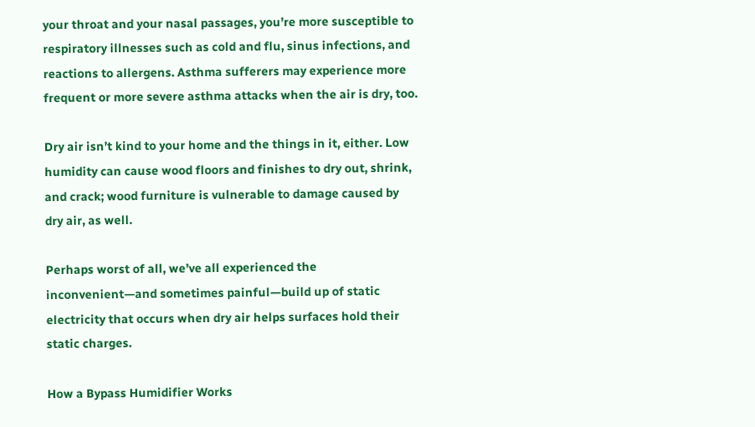your throat and your nasal passages, you’re more susceptible to respiratory illnesses such as cold and flu, sinus infections, and reactions to allergens. Asthma sufferers may experience more frequent or more severe asthma attacks when the air is dry, too.

Dry air isn’t kind to your home and the things in it, either. Low humidity can cause wood floors and finishes to dry out, shrink, and crack; wood furniture is vulnerable to damage caused by dry air, as well.

Perhaps worst of all, we’ve all experienced the inconvenient—and sometimes painful—build up of static electricity that occurs when dry air helps surfaces hold their static charges.

How a Bypass Humidifier Works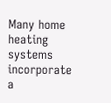Many home heating systems incorporate a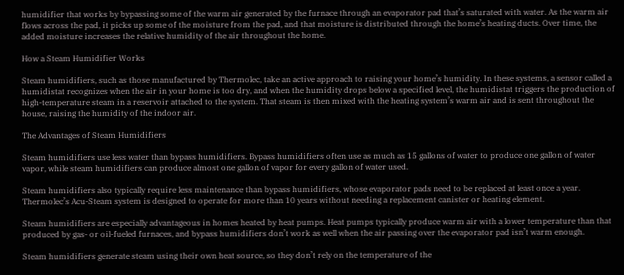humidifier that works by bypassing some of the warm air generated by the furnace through an evaporator pad that’s saturated with water. As the warm air flows across the pad, it picks up some of the moisture from the pad, and that moisture is distributed through the home’s heating ducts. Over time, the added moisture increases the relative humidity of the air throughout the home.

How a Steam Humidifier Works

Steam humidifiers, such as those manufactured by Thermolec, take an active approach to raising your home’s humidity. In these systems, a sensor called a humidistat recognizes when the air in your home is too dry, and when the humidity drops below a specified level, the humidistat triggers the production of high-temperature steam in a reservoir attached to the system. That steam is then mixed with the heating system’s warm air and is sent throughout the house, raising the humidity of the indoor air.

The Advantages of Steam Humidifiers

Steam humidifiers use less water than bypass humidifiers. Bypass humidifiers often use as much as 15 gallons of water to produce one gallon of water vapor, while steam humidifiers can produce almost one gallon of vapor for every gallon of water used.

Steam humidifiers also typically require less maintenance than bypass humidifiers, whose evaporator pads need to be replaced at least once a year. Thermolec’s Acu-Steam system is designed to operate for more than 10 years without needing a replacement canister or heating element.

Steam humidifiers are especially advantageous in homes heated by heat pumps. Heat pumps typically produce warm air with a lower temperature than that produced by gas- or oil-fueled furnaces, and bypass humidifiers don’t work as well when the air passing over the evaporator pad isn’t warm enough.

Steam humidifiers generate steam using their own heat source, so they don’t rely on the temperature of the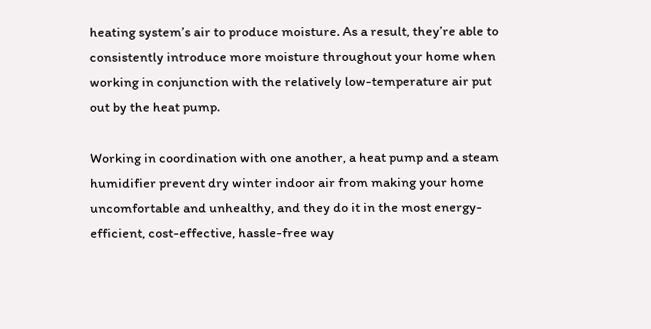heating system’s air to produce moisture. As a result, they’re able to consistently introduce more moisture throughout your home when working in conjunction with the relatively low-temperature air put out by the heat pump.

Working in coordination with one another, a heat pump and a steam humidifier prevent dry winter indoor air from making your home uncomfortable and unhealthy, and they do it in the most energy-efficient, cost-effective, hassle-free way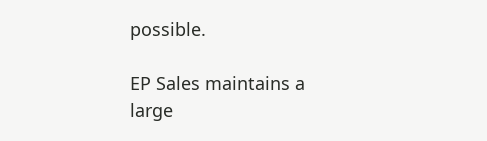possible.

EP Sales maintains a large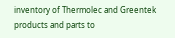inventory of Thermolec and Greentek products and parts to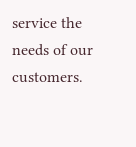service the needs of our customers.